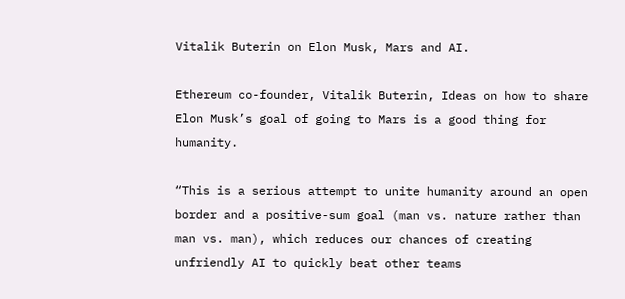Vitalik Buterin on Elon Musk, Mars and AI.

Ethereum co-founder, Vitalik Buterin, Ideas on how to share Elon Musk’s goal of going to Mars is a good thing for humanity.

“This is a serious attempt to unite humanity around an open border and a positive-sum goal (man vs. nature rather than man vs. man), which reduces our chances of creating unfriendly AI to quickly beat other teams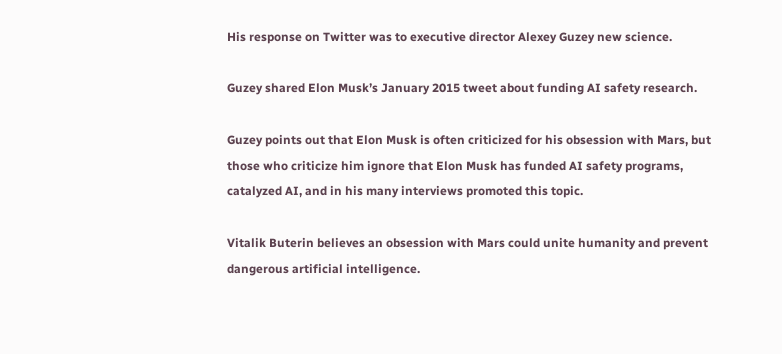His response on Twitter was to executive director Alexey Guzey new science.

Guzey shared Elon Musk’s January 2015 tweet about funding AI safety research.

Guzey points out that Elon Musk is often criticized for his obsession with Mars, but those who criticize him ignore that Elon Musk has funded AI safety programs, catalyzed AI, and in his many interviews promoted this topic.

Vitalik Buterin believes an obsession with Mars could unite humanity and prevent dangerous artificial intelligence.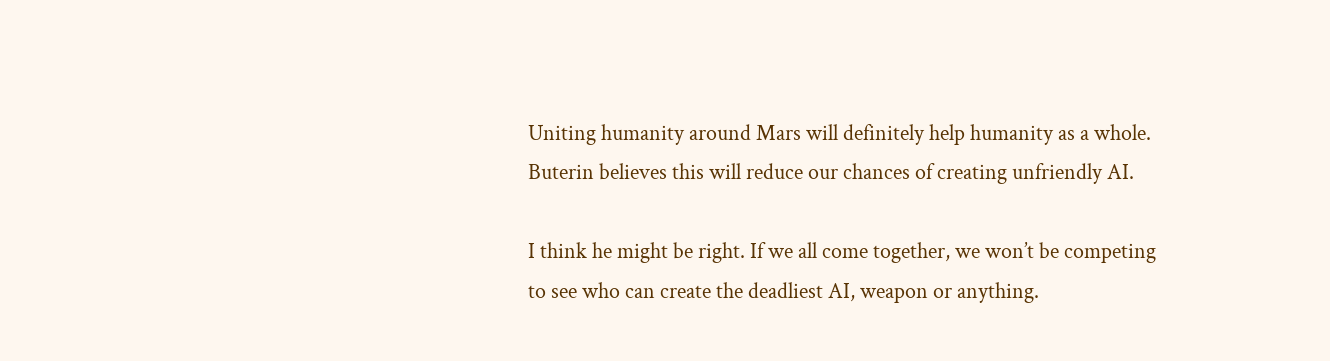Uniting humanity around Mars will definitely help humanity as a whole. Buterin believes this will reduce our chances of creating unfriendly AI.

I think he might be right. If we all come together, we won’t be competing to see who can create the deadliest AI, weapon or anything.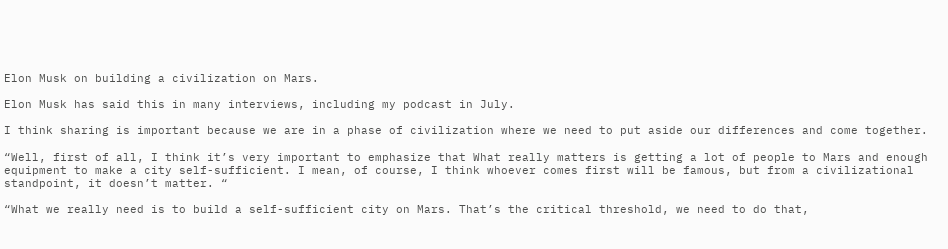Elon Musk on building a civilization on Mars.

Elon Musk has said this in many interviews, including my podcast in July.

I think sharing is important because we are in a phase of civilization where we need to put aside our differences and come together.

“Well, first of all, I think it’s very important to emphasize that What really matters is getting a lot of people to Mars and enough equipment to make a city self-sufficient. I mean, of course, I think whoever comes first will be famous, but from a civilizational standpoint, it doesn’t matter. “

“What we really need is to build a self-sufficient city on Mars. That’s the critical threshold, we need to do that,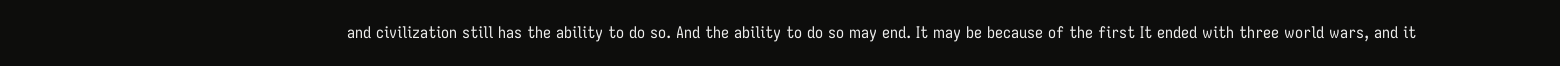and civilization still has the ability to do so. And the ability to do so may end. It may be because of the first It ended with three world wars, and it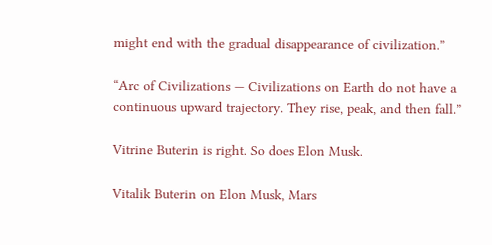might end with the gradual disappearance of civilization.”

“Arc of Civilizations — Civilizations on Earth do not have a continuous upward trajectory. They rise, peak, and then fall.”

Vitrine Buterin is right. So does Elon Musk.

Vitalik Buterin on Elon Musk, Mars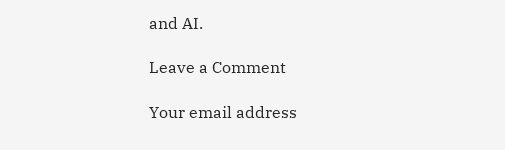and AI.

Leave a Comment

Your email address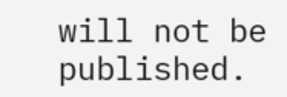will not be published.